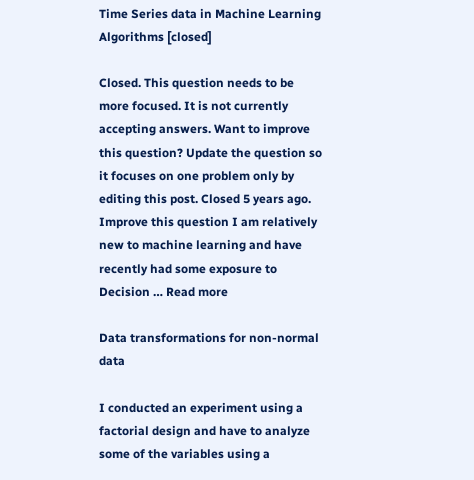Time Series data in Machine Learning Algorithms [closed]

Closed. This question needs to be more focused. It is not currently accepting answers. Want to improve this question? Update the question so it focuses on one problem only by editing this post. Closed 5 years ago. Improve this question I am relatively new to machine learning and have recently had some exposure to Decision … Read more

Data transformations for non-normal data

I conducted an experiment using a factorial design and have to analyze some of the variables using a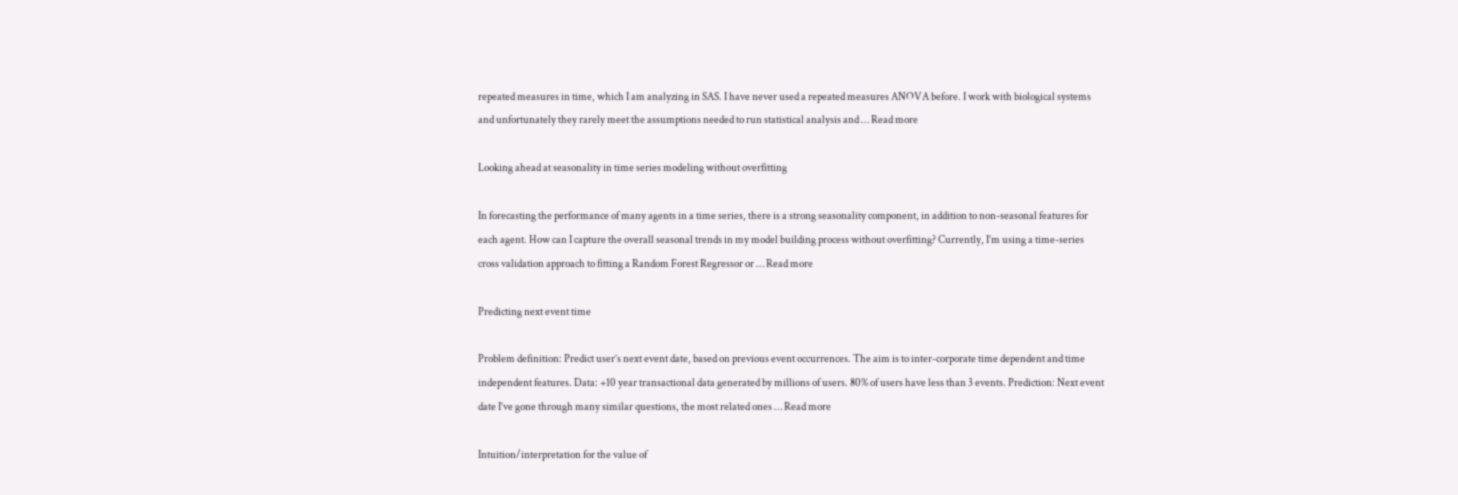repeated measures in time, which I am analyzing in SAS. I have never used a repeated measures ANOVA before. I work with biological systems and unfortunately they rarely meet the assumptions needed to run statistical analysis and … Read more

Looking ahead at seasonality in time series modeling without overfitting

In forecasting the performance of many agents in a time series, there is a strong seasonality component, in addition to non-seasonal features for each agent. How can I capture the overall seasonal trends in my model building process without overfitting? Currently, I’m using a time-series cross validation approach to fitting a Random Forest Regressor or … Read more

Predicting next event time

Problem definition: Predict user’s next event date, based on previous event occurrences. The aim is to inter-corporate time dependent and time independent features. Data: +10 year transactional data generated by millions of users. 80% of users have less than 3 events. Prediction: Next event date I’ve gone through many similar questions, the most related ones … Read more

Intuition/interpretation for the value of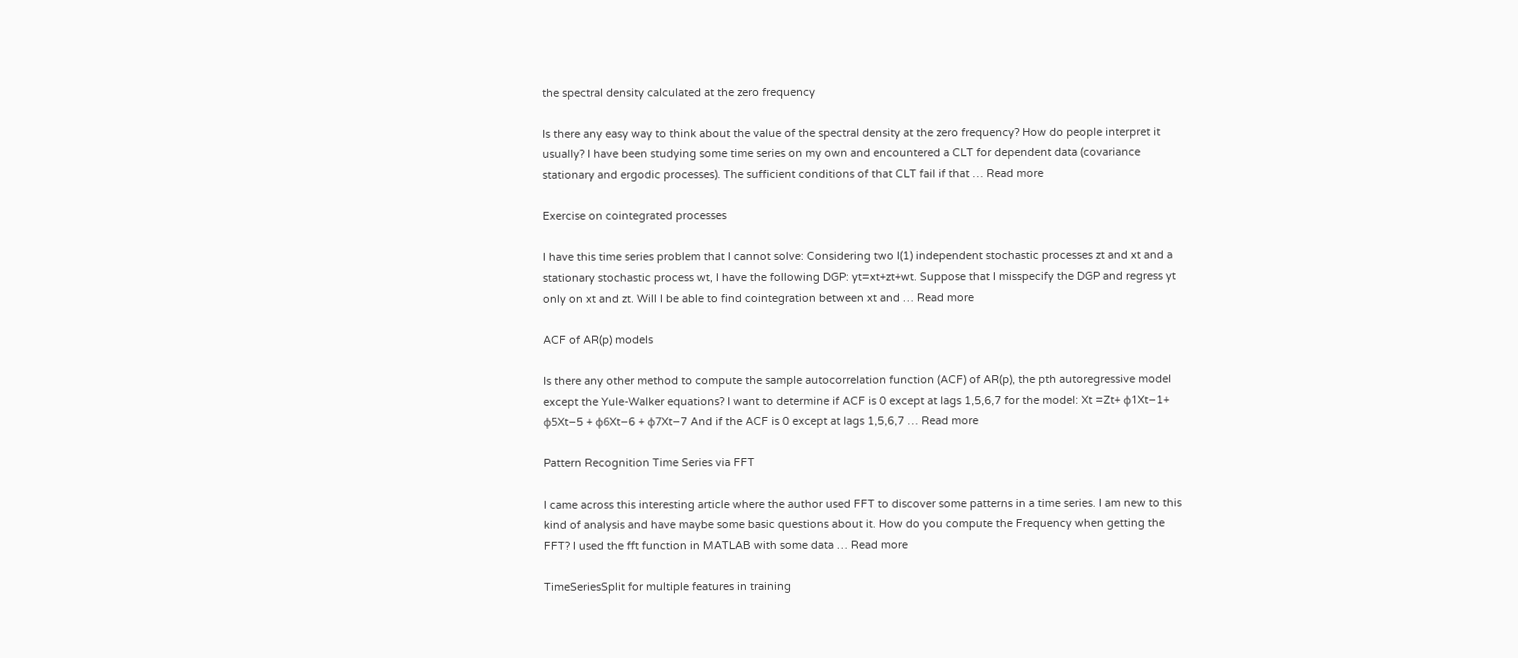the spectral density calculated at the zero frequency

Is there any easy way to think about the value of the spectral density at the zero frequency? How do people interpret it usually? I have been studying some time series on my own and encountered a CLT for dependent data (covariance stationary and ergodic processes). The sufficient conditions of that CLT fail if that … Read more

Exercise on cointegrated processes

I have this time series problem that I cannot solve: Considering two I(1) independent stochastic processes zt and xt and a stationary stochastic process wt, I have the following DGP: yt=xt+zt+wt. Suppose that I misspecify the DGP and regress yt only on xt and zt. Will I be able to find cointegration between xt and … Read more

ACF of AR(p) models

Is there any other method to compute the sample autocorrelation function (ACF) of AR(p), the pth autoregressive model except the Yule-Walker equations? I want to determine if ACF is 0 except at lags 1,5,6,7 for the model: Xt =Zt+ ϕ1Xt−1+ ϕ5Xt−5 + ϕ6Xt−6 + ϕ7Xt−7 And if the ACF is 0 except at lags 1,5,6,7 … Read more

Pattern Recognition Time Series via FFT

I came across this interesting article where the author used FFT to discover some patterns in a time series. I am new to this kind of analysis and have maybe some basic questions about it. How do you compute the Frequency when getting the FFT? I used the fft function in MATLAB with some data … Read more

TimeSeriesSplit for multiple features in training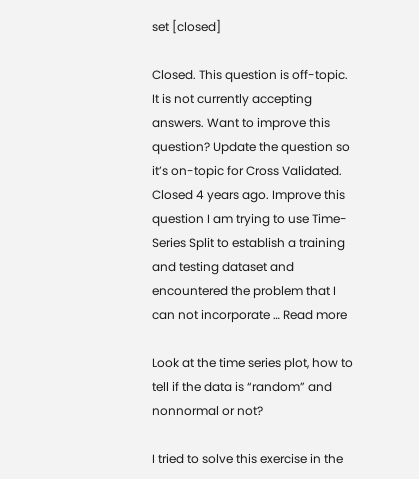set [closed]

Closed. This question is off-topic. It is not currently accepting answers. Want to improve this question? Update the question so it’s on-topic for Cross Validated. Closed 4 years ago. Improve this question I am trying to use Time-Series Split to establish a training and testing dataset and encountered the problem that I can not incorporate … Read more

Look at the time series plot, how to tell if the data is “random” and nonnormal or not?

I tried to solve this exercise in the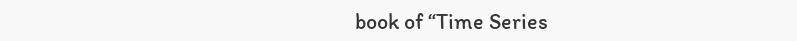book of “Time Series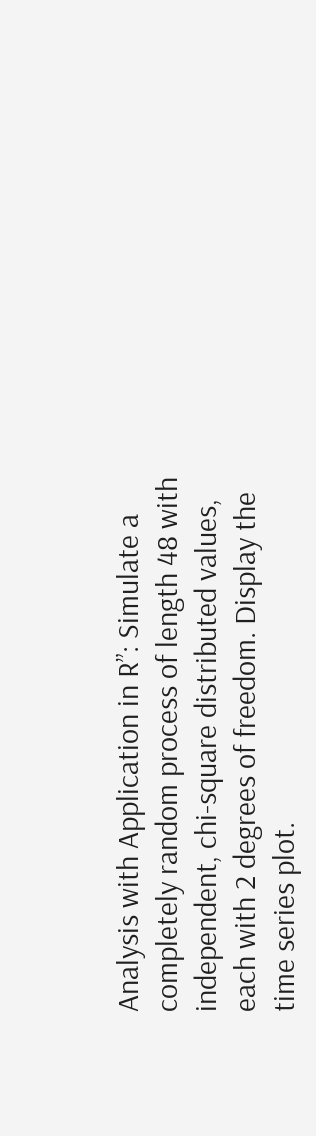Analysis with Application in R”: Simulate a completely random process of length 48 with independent, chi-square distributed values, each with 2 degrees of freedom. Display the time series plot.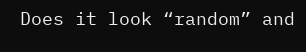Does it look “random” and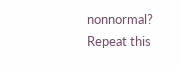nonnormal? Repeat this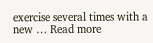exercise several times with a new … Read more